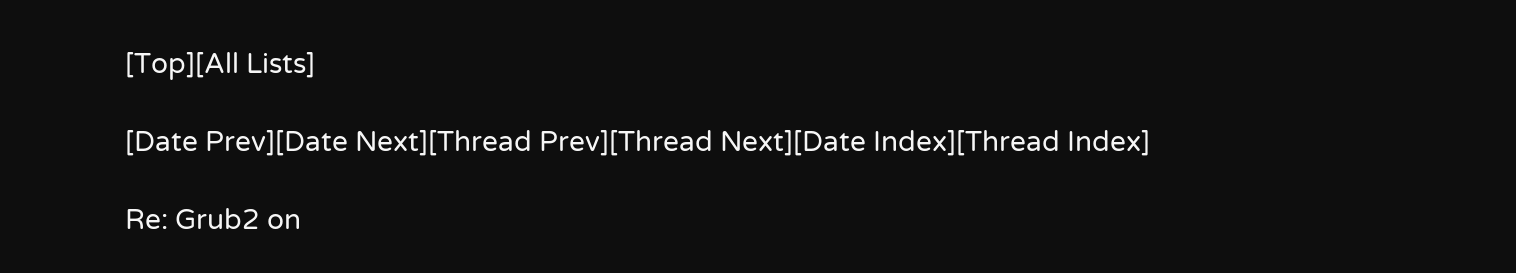[Top][All Lists]

[Date Prev][Date Next][Thread Prev][Thread Next][Date Index][Thread Index]

Re: Grub2 on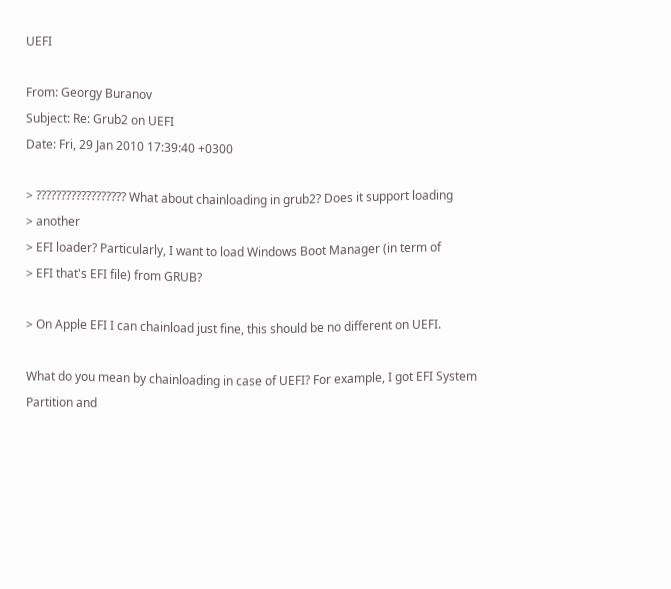UEFI

From: Georgy Buranov
Subject: Re: Grub2 on UEFI
Date: Fri, 29 Jan 2010 17:39:40 +0300

> ?????????????????? What about chainloading in grub2? Does it support loading
> another
> EFI loader? Particularly, I want to load Windows Boot Manager (in term of
> EFI that's EFI file) from GRUB?

> On Apple EFI I can chainload just fine, this should be no different on UEFI.

What do you mean by chainloading in case of UEFI? For example, I got EFI System
Partition and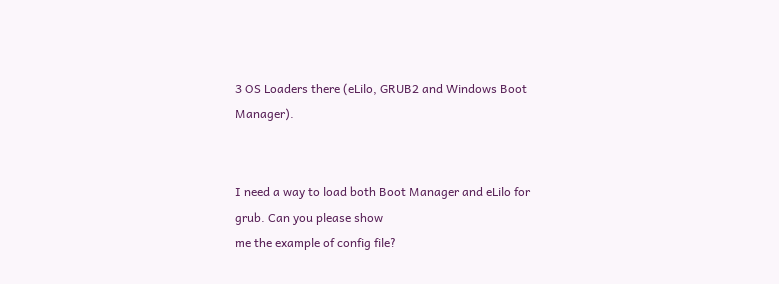3 OS Loaders there (eLilo, GRUB2 and Windows Boot Manager).


I need a way to load both Boot Manager and eLilo for grub. Can you please show
me the example of config file?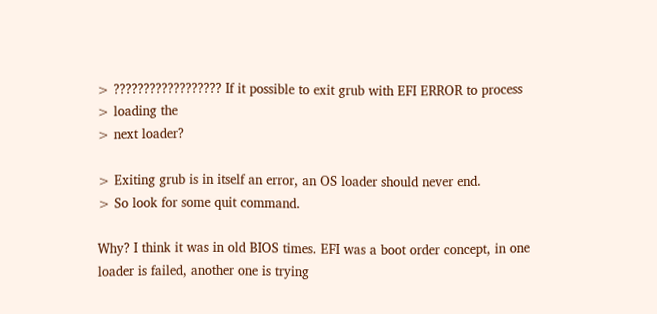> ?????????????????? If it possible to exit grub with EFI ERROR to process
> loading the
> next loader?

> Exiting grub is in itself an error, an OS loader should never end.
> So look for some quit command.

Why? I think it was in old BIOS times. EFI was a boot order concept, in one
loader is failed, another one is trying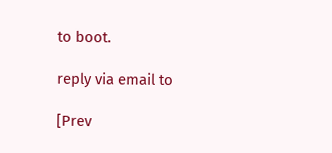to boot.

reply via email to

[Prev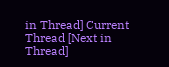in Thread] Current Thread [Next in Thread]